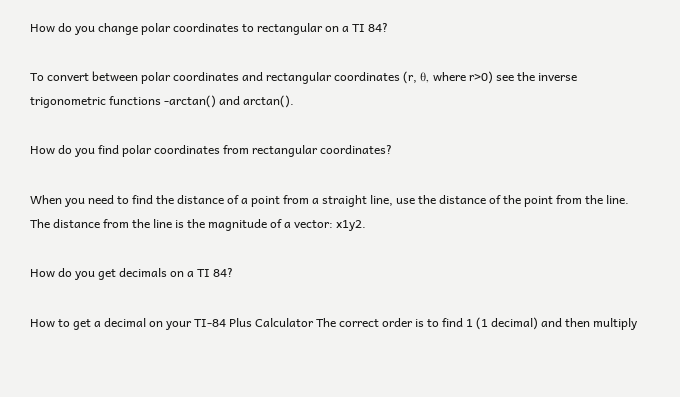How do you change polar coordinates to rectangular on a TI 84?

To convert between polar coordinates and rectangular coordinates (r, θ, where r>0) see the inverse trigonometric functions -arctan() and arctan().

How do you find polar coordinates from rectangular coordinates?

When you need to find the distance of a point from a straight line, use the distance of the point from the line. The distance from the line is the magnitude of a vector: x1y2.

How do you get decimals on a TI 84?

How to get a decimal on your TI-84 Plus Calculator The correct order is to find 1 (1 decimal) and then multiply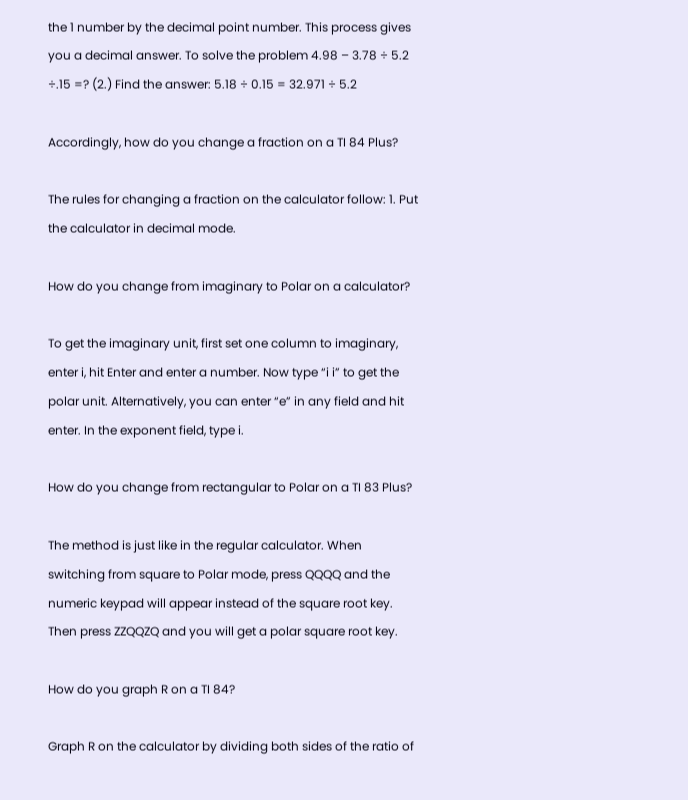the 1 number by the decimal point number. This process gives you a decimal answer. To solve the problem 4.98 – 3.78 ÷ 5.2 ÷.15 =? (2.) Find the answer: 5.18 ÷ 0.15 = 32.971 ÷ 5.2

Accordingly, how do you change a fraction on a TI 84 Plus?

The rules for changing a fraction on the calculator follow: 1. Put the calculator in decimal mode.

How do you change from imaginary to Polar on a calculator?

To get the imaginary unit, first set one column to imaginary, enter i, hit Enter and enter a number. Now type “i i” to get the polar unit. Alternatively, you can enter “e” in any field and hit enter. In the exponent field, type i.

How do you change from rectangular to Polar on a TI 83 Plus?

The method is just like in the regular calculator. When switching from square to Polar mode, press QQQQ and the numeric keypad will appear instead of the square root key. Then press ZZQQZQ and you will get a polar square root key.

How do you graph R on a TI 84?

Graph R on the calculator by dividing both sides of the ratio of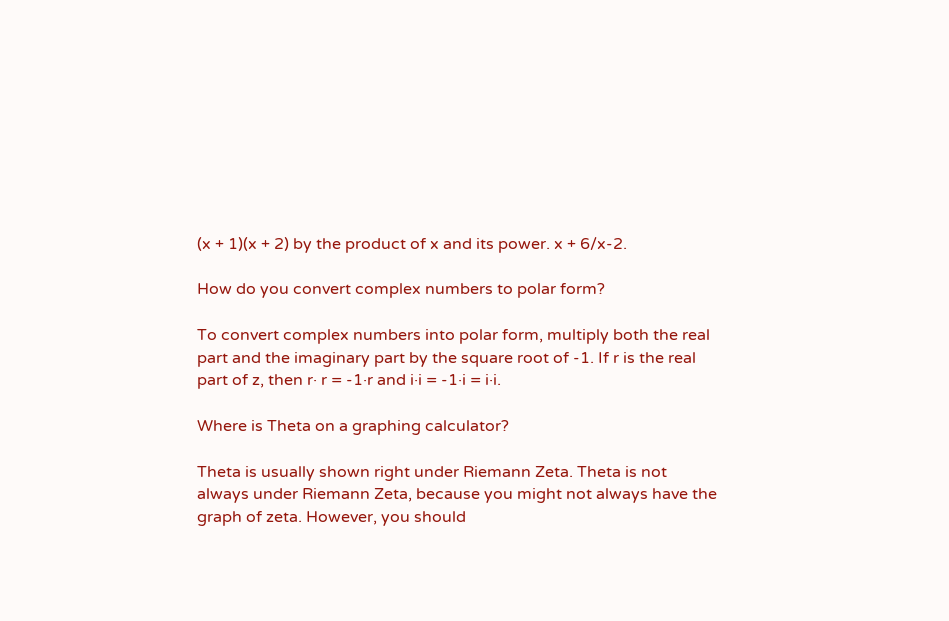(x + 1)(x + 2) by the product of x and its power. x + 6/x-2.

How do you convert complex numbers to polar form?

To convert complex numbers into polar form, multiply both the real part and the imaginary part by the square root of -1. If r is the real part of z, then r· r = -1·r and i·i = -1·i = i·i.

Where is Theta on a graphing calculator?

Theta is usually shown right under Riemann Zeta. Theta is not always under Riemann Zeta, because you might not always have the graph of zeta. However, you should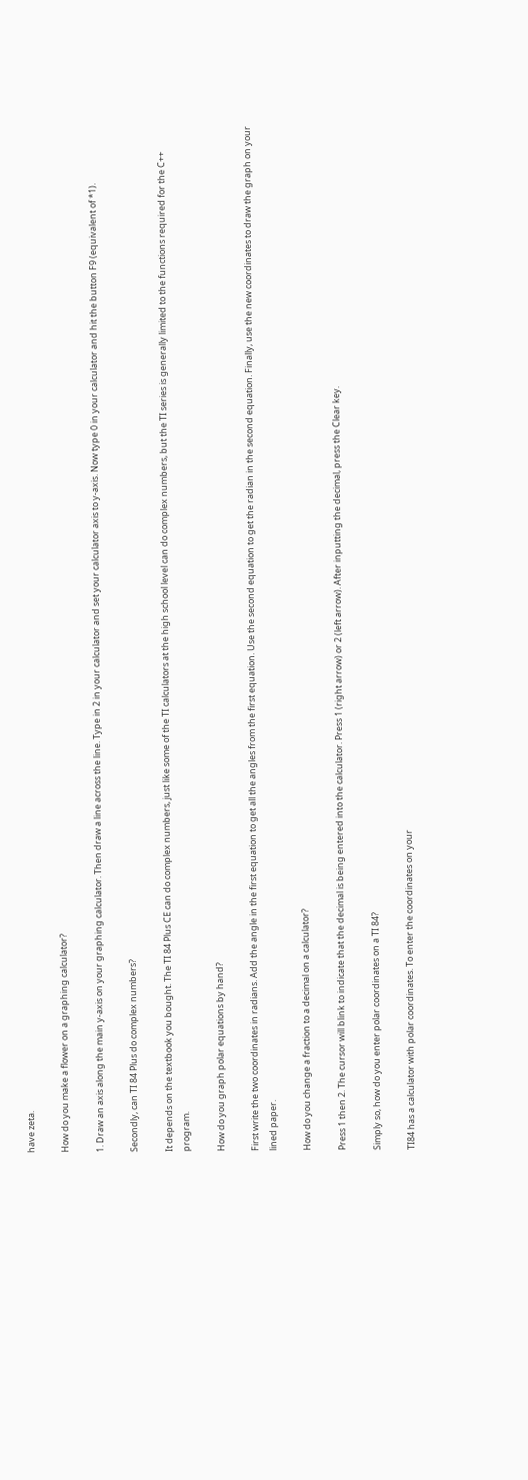have zeta.

How do you make a flower on a graphing calculator?

1. Draw an axis along the main y-axis on your graphing calculator. Then draw a line across the line. Type in 2 in your calculator and set your calculator axis to y-axis. Now type 0 in your calculator and hit the button F9 (equivalent of *1).

Secondly, can TI 84 Plus do complex numbers?

It depends on the textbook you bought. The TI 84 Plus CE can do complex numbers, just like some of the TI calculators at the high school level can do complex numbers, but the TI series is generally limited to the functions required for the C++ program.

How do you graph polar equations by hand?

First write the two coordinates in radians. Add the angle in the first equation to get all the angles from the first equation. Use the second equation to get the radian in the second equation. Finally, use the new coordinates to draw the graph on your lined paper.

How do you change a fraction to a decimal on a calculator?

Press 1 then 2. The cursor will blink to indicate that the decimal is being entered into the calculator. Press 1 (right arrow) or 2 (left arrow). After inputting the decimal, press the Clear key.

Simply so, how do you enter polar coordinates on a TI 84?

TI84 has a calculator with polar coordinates. To enter the coordinates on your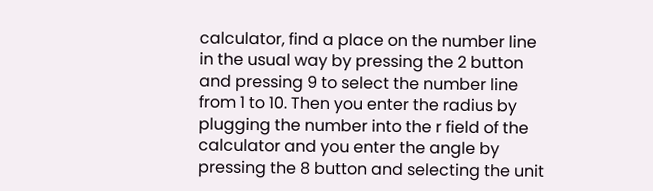calculator, find a place on the number line in the usual way by pressing the 2 button and pressing 9 to select the number line from 1 to 10. Then you enter the radius by plugging the number into the r field of the calculator and you enter the angle by pressing the 8 button and selecting the unit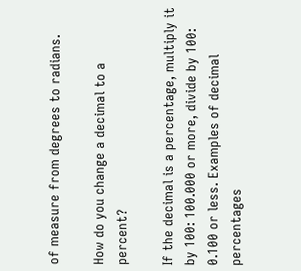of measure from degrees to radians.

How do you change a decimal to a percent?

If the decimal is a percentage, multiply it by 100: 100.000 or more, divide by 100: 0.100 or less. Examples of decimal percentages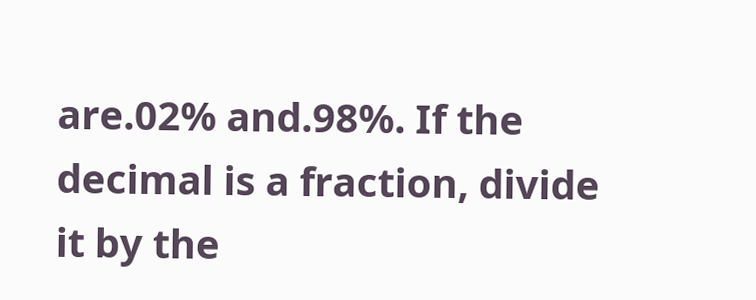are.02% and.98%. If the decimal is a fraction, divide it by the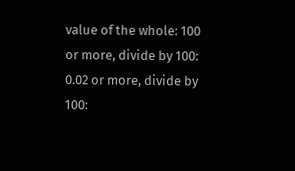value of the whole: 100 or more, divide by 100: 0.02 or more, divide by 100: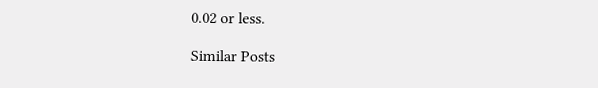0.02 or less.

Similar Posts